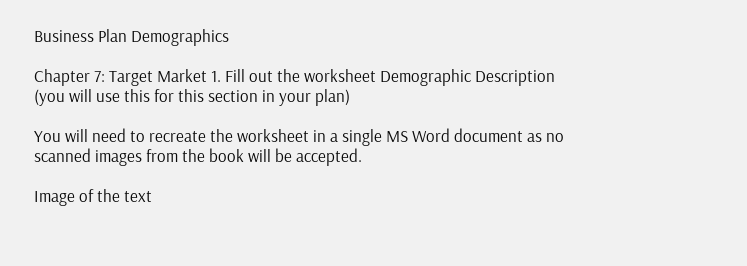Business Plan Demographics

Chapter 7: Target Market 1. Fill out the worksheet Demographic Description (you will use this for this section in your plan)

You will need to recreate the worksheet in a single MS Word document as no scanned images from the book will be accepted.

Image of the text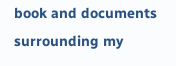book and documents surrounding my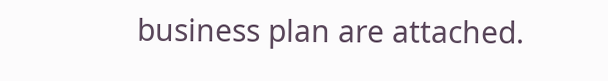business plan are attached.